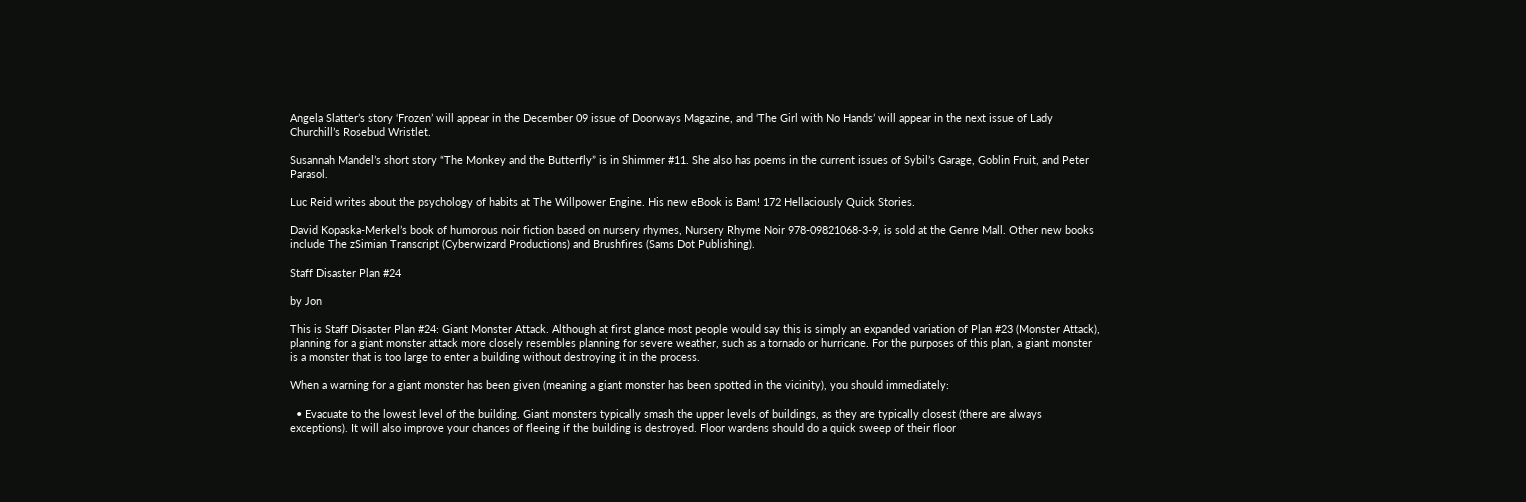Angela Slatter’s story ‘Frozen’ will appear in the December 09 issue of Doorways Magazine, and ‘The Girl with No Hands’ will appear in the next issue of Lady Churchill’s Rosebud Wristlet.

Susannah Mandel’s short story “The Monkey and the Butterfly” is in Shimmer #11. She also has poems in the current issues of Sybil’s Garage, Goblin Fruit, and Peter Parasol.

Luc Reid writes about the psychology of habits at The Willpower Engine. His new eBook is Bam! 172 Hellaciously Quick Stories.

David Kopaska-Merkel’s book of humorous noir fiction based on nursery rhymes, Nursery Rhyme Noir 978-09821068-3-9, is sold at the Genre Mall. Other new books include The zSimian Transcript (Cyberwizard Productions) and Brushfires (Sams Dot Publishing).

Staff Disaster Plan #24

by Jon

This is Staff Disaster Plan #24: Giant Monster Attack. Although at first glance most people would say this is simply an expanded variation of Plan #23 (Monster Attack), planning for a giant monster attack more closely resembles planning for severe weather, such as a tornado or hurricane. For the purposes of this plan, a giant monster is a monster that is too large to enter a building without destroying it in the process.

When a warning for a giant monster has been given (meaning a giant monster has been spotted in the vicinity), you should immediately:

  • Evacuate to the lowest level of the building. Giant monsters typically smash the upper levels of buildings, as they are typically closest (there are always exceptions). It will also improve your chances of fleeing if the building is destroyed. Floor wardens should do a quick sweep of their floor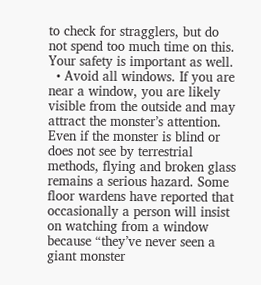to check for stragglers, but do not spend too much time on this. Your safety is important as well.
  • Avoid all windows. If you are near a window, you are likely visible from the outside and may attract the monster’s attention. Even if the monster is blind or does not see by terrestrial methods, flying and broken glass remains a serious hazard. Some floor wardens have reported that occasionally a person will insist on watching from a window because “they’ve never seen a giant monster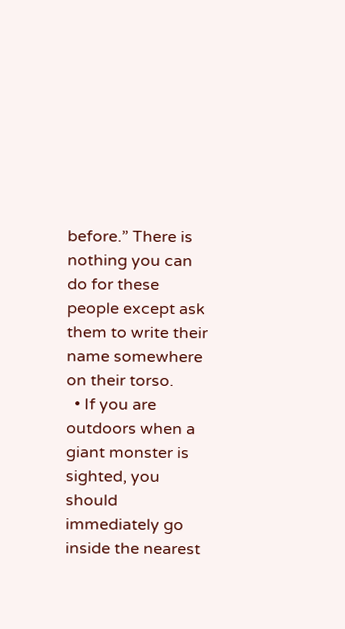before.” There is nothing you can do for these people except ask them to write their name somewhere on their torso.
  • If you are outdoors when a giant monster is sighted, you should immediately go inside the nearest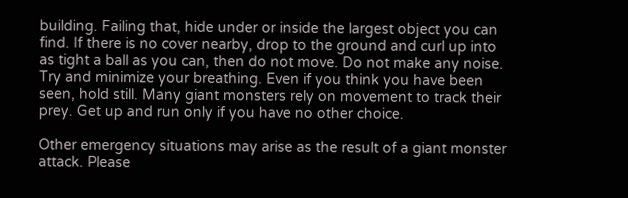building. Failing that, hide under or inside the largest object you can find. If there is no cover nearby, drop to the ground and curl up into as tight a ball as you can, then do not move. Do not make any noise. Try and minimize your breathing. Even if you think you have been seen, hold still. Many giant monsters rely on movement to track their prey. Get up and run only if you have no other choice.

Other emergency situations may arise as the result of a giant monster attack. Please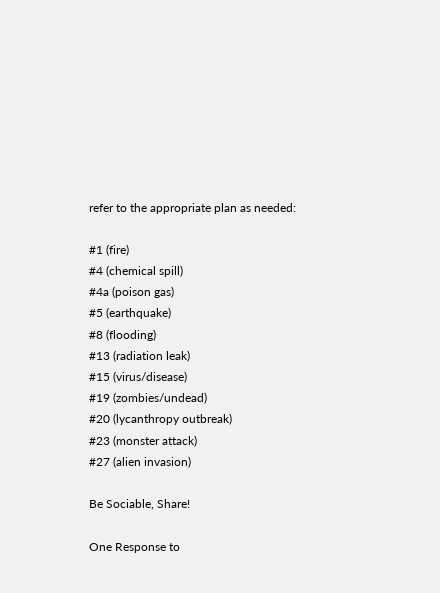refer to the appropriate plan as needed:

#1 (fire)
#4 (chemical spill)
#4a (poison gas)
#5 (earthquake)
#8 (flooding)
#13 (radiation leak)
#15 (virus/disease)
#19 (zombies/undead)
#20 (lycanthropy outbreak)
#23 (monster attack)
#27 (alien invasion)

Be Sociable, Share!

One Response to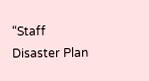“Staff Disaster Plan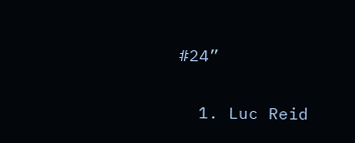#24”

  1. Luc Reid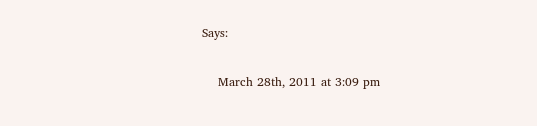Says:

    March 28th, 2011 at 3:09 pm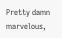Pretty damn marvelous,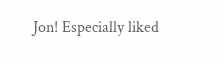Jon! Especially liked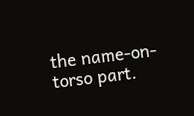the name-on-torso part.